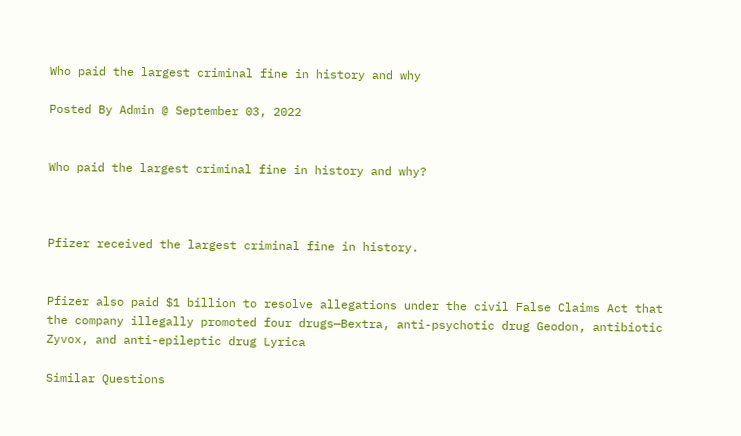Who paid the largest criminal fine in history and why

Posted By Admin @ September 03, 2022


Who paid the largest criminal fine in history and why?



Pfizer received the largest criminal fine in history.


Pfizer also paid $1 billion to resolve allegations under the civil False Claims Act that the company illegally promoted four drugs—Bextra, anti-psychotic drug Geodon, antibiotic Zyvox, and anti-epileptic drug Lyrica

Similar Questions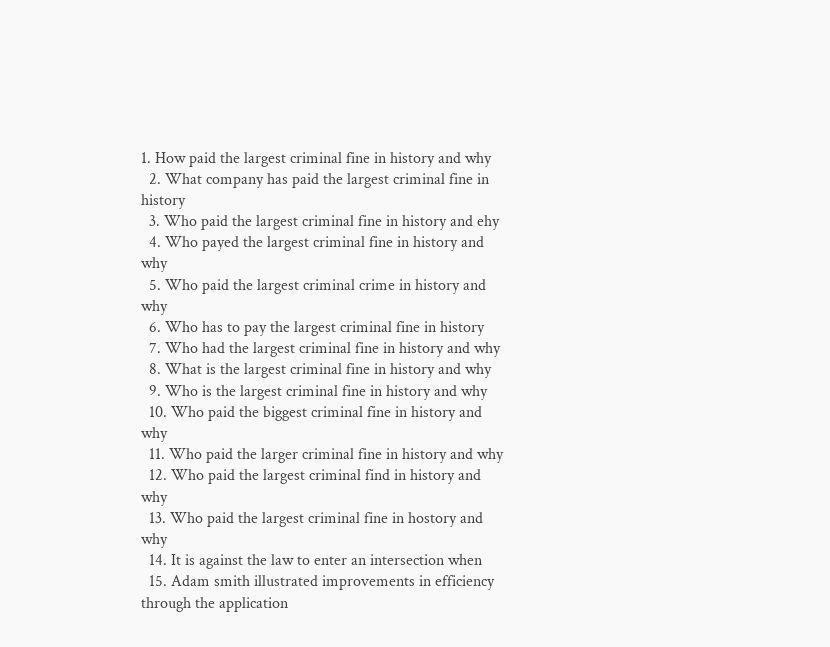1. How paid the largest criminal fine in history and why
  2. What company has paid the largest criminal fine in history
  3. Who paid the largest criminal fine in history and ehy
  4. Who payed the largest criminal fine in history and why
  5. Who paid the largest criminal crime in history and why
  6. Who has to pay the largest criminal fine in history
  7. Who had the largest criminal fine in history and why
  8. What is the largest criminal fine in history and why
  9. Who is the largest criminal fine in history and why
  10. Who paid the biggest criminal fine in history and why
  11. Who paid the larger criminal fine in history and why
  12. Who paid the largest criminal find in history and why
  13. Who paid the largest criminal fine in hostory and why
  14. It is against the law to enter an intersection when
  15. Adam smith illustrated improvements in efficiency through the application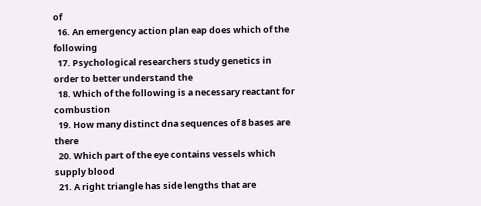of
  16. An emergency action plan eap does which of the following
  17. Psychological researchers study genetics in order to better understand the
  18. Which of the following is a necessary reactant for combustion
  19. How many distinct dna sequences of 8 bases are there
  20. Which part of the eye contains vessels which supply blood
  21. A right triangle has side lengths that are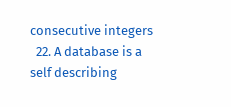consecutive integers
  22. A database is a self describing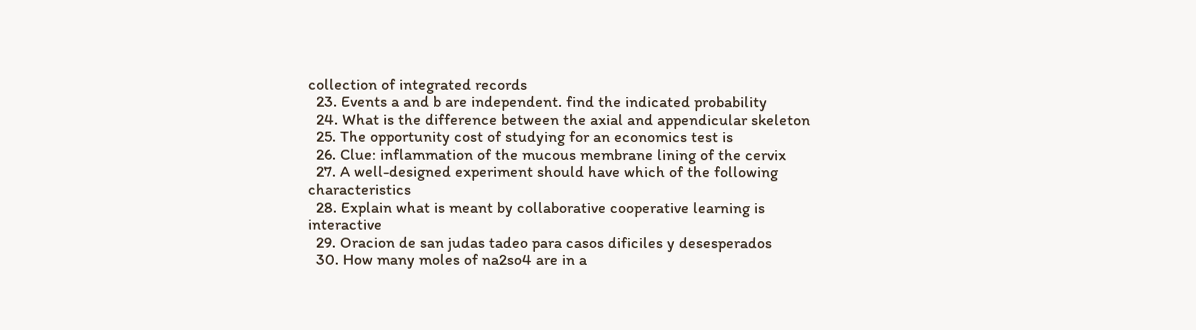collection of integrated records
  23. Events a and b are independent. find the indicated probability
  24. What is the difference between the axial and appendicular skeleton
  25. The opportunity cost of studying for an economics test is
  26. Clue: inflammation of the mucous membrane lining of the cervix
  27. A well-designed experiment should have which of the following characteristics
  28. Explain what is meant by collaborative cooperative learning is interactive
  29. Oracion de san judas tadeo para casos dificiles y desesperados
  30. How many moles of na2so4 are in a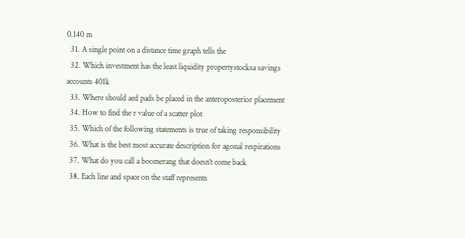0.140 m
  31. A single point on a distance time graph tells the
  32. Which investment has the least liquidity propertystocksa savings accounts 401k
  33. Where should aed pads be placed in the anteroposterior placement
  34. How to find the r value of a scatter plot
  35. Which of the following statements is true of taking responsibility
  36. What is the best most accurate description for agonal respirations
  37. What do you call a boomerang that doesn't come back
  38. Each line and space on the staff represents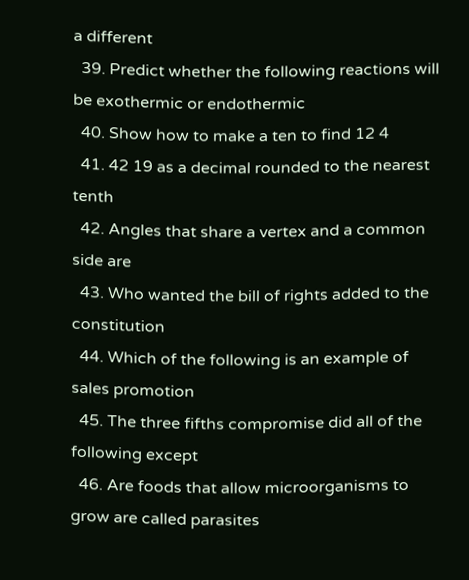a different
  39. Predict whether the following reactions will be exothermic or endothermic
  40. Show how to make a ten to find 12 4
  41. 42 19 as a decimal rounded to the nearest tenth
  42. Angles that share a vertex and a common side are
  43. Who wanted the bill of rights added to the constitution
  44. Which of the following is an example of sales promotion
  45. The three fifths compromise did all of the following except
  46. Are foods that allow microorganisms to grow are called parasites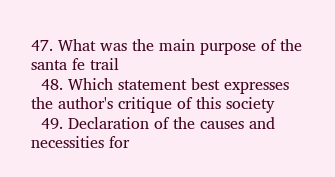47. What was the main purpose of the santa fe trail
  48. Which statement best expresses the author's critique of this society
  49. Declaration of the causes and necessities for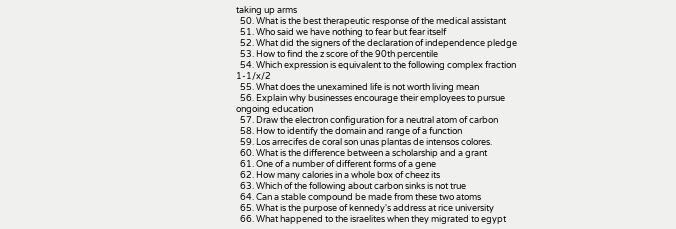taking up arms
  50. What is the best therapeutic response of the medical assistant
  51. Who said we have nothing to fear but fear itself
  52. What did the signers of the declaration of independence pledge
  53. How to find the z score of the 90th percentile
  54. Which expression is equivalent to the following complex fraction 1-1/x/2
  55. What does the unexamined life is not worth living mean
  56. Explain why businesses encourage their employees to pursue ongoing education
  57. Draw the electron configuration for a neutral atom of carbon
  58. How to identify the domain and range of a function
  59. Los arrecifes de coral son unas plantas de intensos colores.
  60. What is the difference between a scholarship and a grant
  61. One of a number of different forms of a gene
  62. How many calories in a whole box of cheez its
  63. Which of the following about carbon sinks is not true
  64. Can a stable compound be made from these two atoms
  65. What is the purpose of kennedy's address at rice university
  66. What happened to the israelites when they migrated to egypt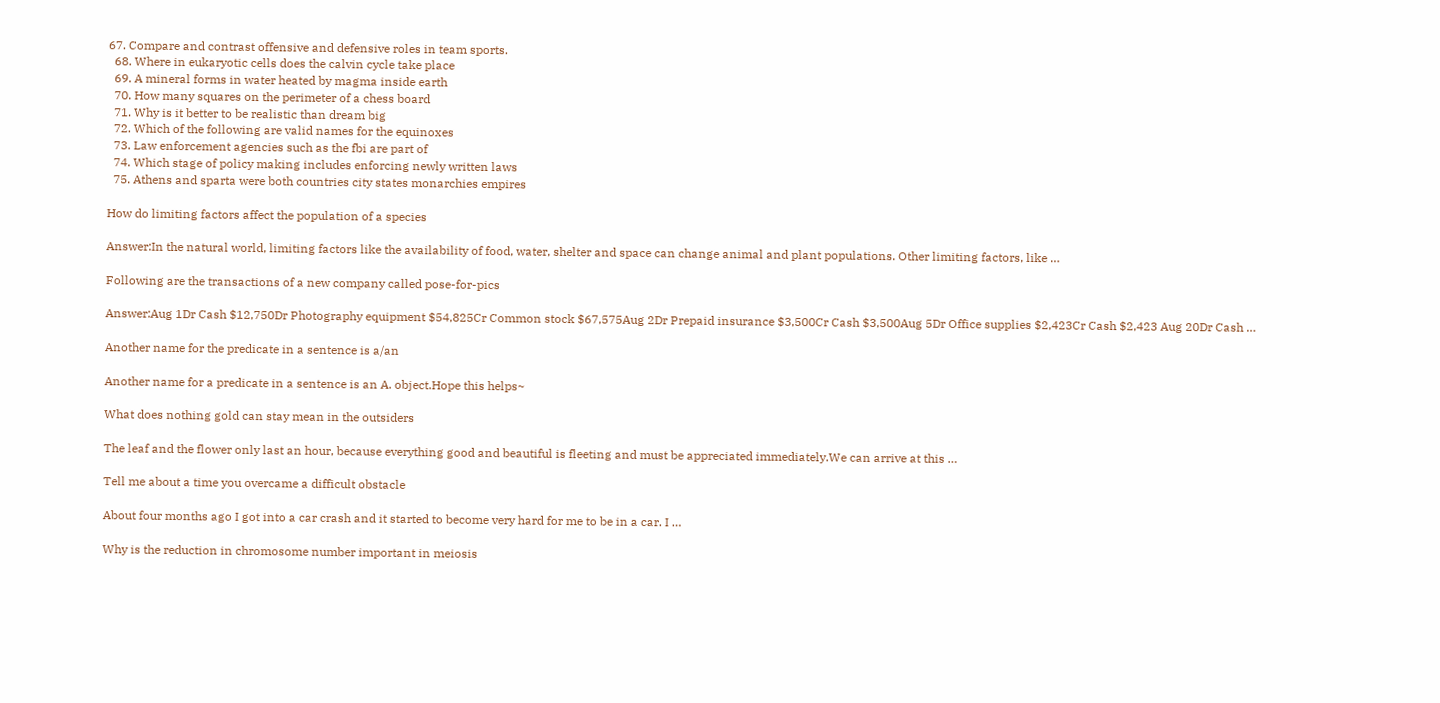67. Compare and contrast offensive and defensive roles in team sports.
  68. Where in eukaryotic cells does the calvin cycle take place
  69. A mineral forms in water heated by magma inside earth
  70. How many squares on the perimeter of a chess board
  71. Why is it better to be realistic than dream big
  72. Which of the following are valid names for the equinoxes
  73. Law enforcement agencies such as the fbi are part of
  74. Which stage of policy making includes enforcing newly written laws
  75. Athens and sparta were both countries city states monarchies empires

How do limiting factors affect the population of a species

Answer:In the natural world, limiting factors like the availability of food, water, shelter and space can change animal and plant populations. Other limiting factors, like …

Following are the transactions of a new company called pose-for-pics

Answer:Aug 1Dr Cash $12,750Dr Photography equipment $54,825Cr Common stock $67,575Aug 2Dr Prepaid insurance $3,500Cr Cash $3,500Aug 5Dr Office supplies $2,423Cr Cash $2,423 Aug 20Dr Cash …

Another name for the predicate in a sentence is a/an

Another name for a predicate in a sentence is an A. object.Hope this helps~

What does nothing gold can stay mean in the outsiders

The leaf and the flower only last an hour, because everything good and beautiful is fleeting and must be appreciated immediately.We can arrive at this …

Tell me about a time you overcame a difficult obstacle

About four months ago I got into a car crash and it started to become very hard for me to be in a car. I …

Why is the reduction in chromosome number important in meiosis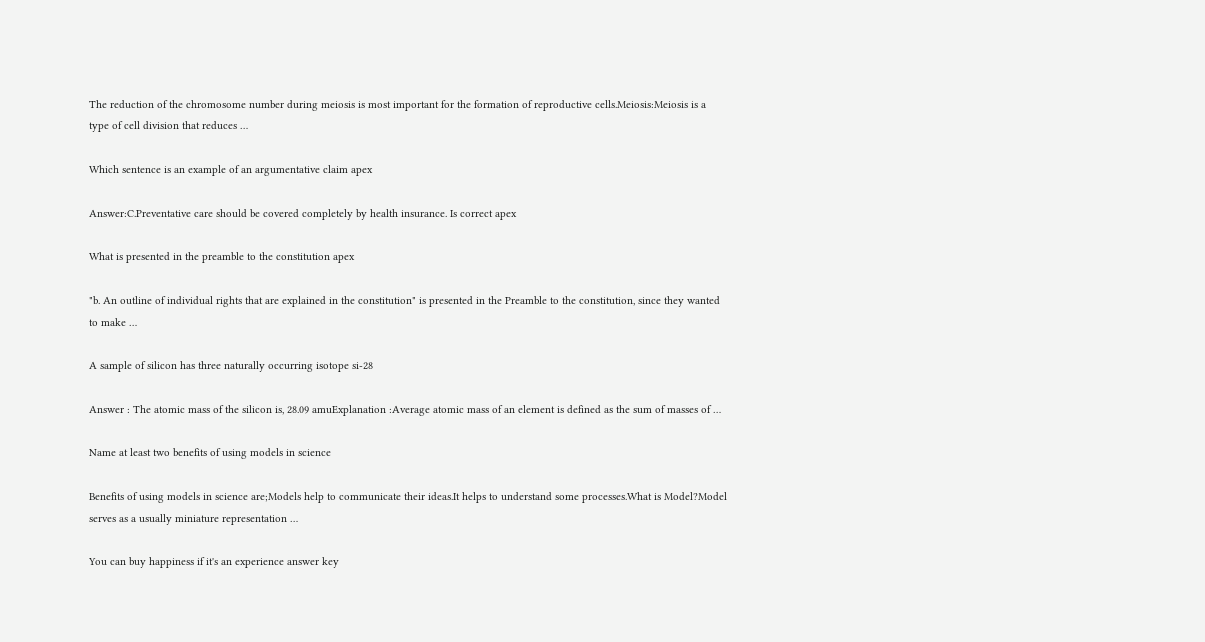The reduction of the chromosome number during meiosis is most important for the formation of reproductive cells.Meiosis:Meiosis is a type of cell division that reduces …

Which sentence is an example of an argumentative claim apex

Answer:C.Preventative care should be covered completely by health insurance. Is correct apex

What is presented in the preamble to the constitution apex

"b. An outline of individual rights that are explained in the constitution" is presented in the Preamble to the constitution, since they wanted to make …

A sample of silicon has three naturally occurring isotope si-28

Answer : The atomic mass of the silicon is, 28.09 amuExplanation :Average atomic mass of an element is defined as the sum of masses of …

Name at least two benefits of using models in science

Benefits of using models in science are;Models help to communicate their ideas.It helps to understand some processes.What is Model?Model serves as a usually miniature representation …

You can buy happiness if it's an experience answer key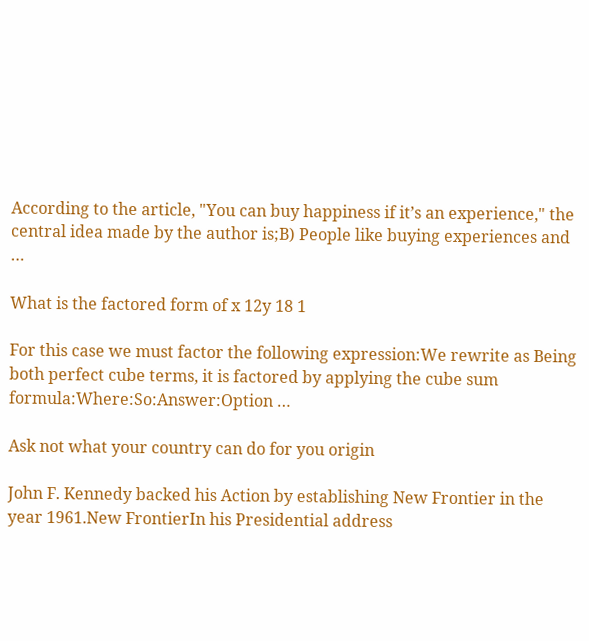According to the article, "You can buy happiness if it’s an experience," the central idea made by the author is;B) People like buying experiences and …

What is the factored form of x 12y 18 1

For this case we must factor the following expression:We rewrite as Being both perfect cube terms, it is factored by applying the cube sum formula:Where:So:Answer:Option …

Ask not what your country can do for you origin

John F. Kennedy backed his Action by establishing New Frontier in the year 1961.New FrontierIn his Presidential address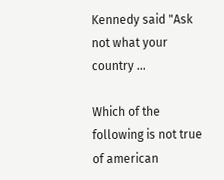Kennedy said "Ask not what your country …

Which of the following is not true of american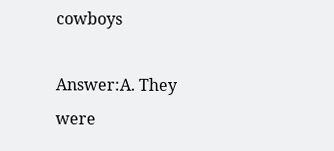cowboys

Answer:A. They were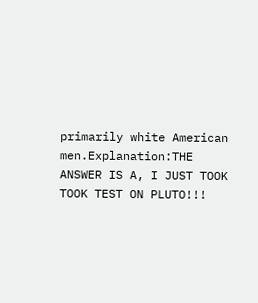primarily white American men.Explanation:THE ANSWER IS A, I JUST TOOK TOOK TEST ON PLUTO!!!